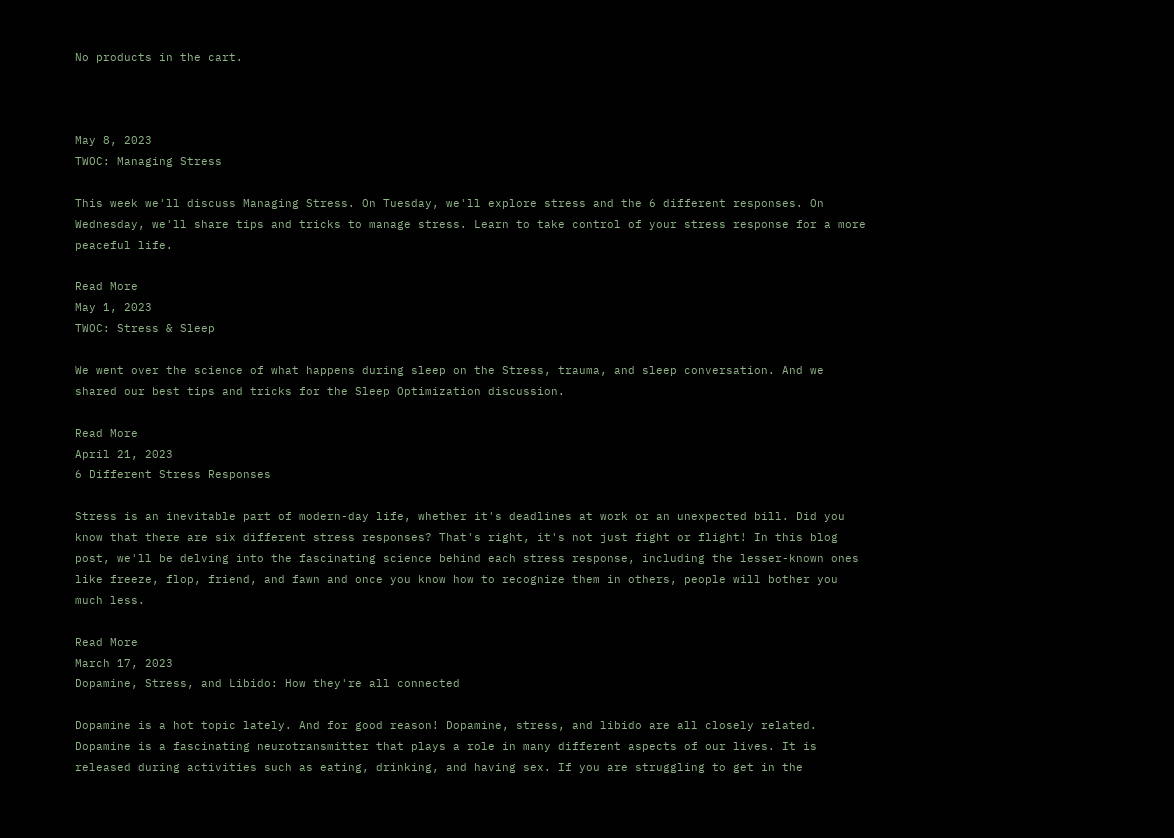No products in the cart.



May 8, 2023
TWOC: Managing Stress

This week we'll discuss Managing Stress. On Tuesday, we'll explore stress and the 6 different responses. On Wednesday, we'll share tips and tricks to manage stress. Learn to take control of your stress response for a more peaceful life.

Read More
May 1, 2023
TWOC: Stress & Sleep

We went over the science of what happens during sleep on the Stress, trauma, and sleep conversation. And we shared our best tips and tricks for the Sleep Optimization discussion.

Read More
April 21, 2023
6 Different Stress Responses

Stress is an inevitable part of modern-day life, whether it's deadlines at work or an unexpected bill. Did you know that there are six different stress responses? That's right, it's not just fight or flight! In this blog post, we'll be delving into the fascinating science behind each stress response, including the lesser-known ones like freeze, flop, friend, and fawn and once you know how to recognize them in others, people will bother you much less.

Read More
March 17, 2023
Dopamine, Stress, and Libido: How they're all connected

Dopamine is a hot topic lately. And for good reason! Dopamine, stress, and libido are all closely related. Dopamine is a fascinating neurotransmitter that plays a role in many different aspects of our lives. It is released during activities such as eating, drinking, and having sex. If you are struggling to get in the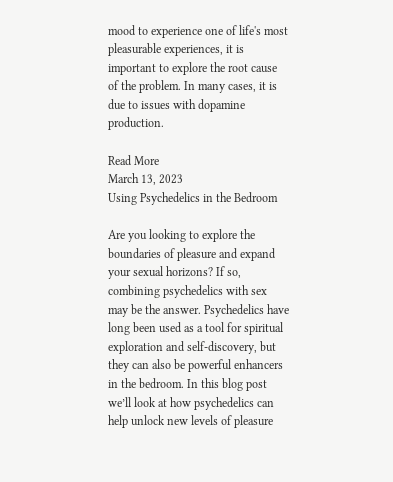mood to experience one of life's most pleasurable experiences, it is important to explore the root cause of the problem. In many cases, it is due to issues with dopamine production.

Read More
March 13, 2023
Using Psychedelics in the Bedroom

Are you looking to explore the boundaries of pleasure and expand your sexual horizons? If so, combining psychedelics with sex may be the answer. Psychedelics have long been used as a tool for spiritual exploration and self-discovery, but they can also be powerful enhancers in the bedroom. In this blog post we’ll look at how psychedelics can help unlock new levels of pleasure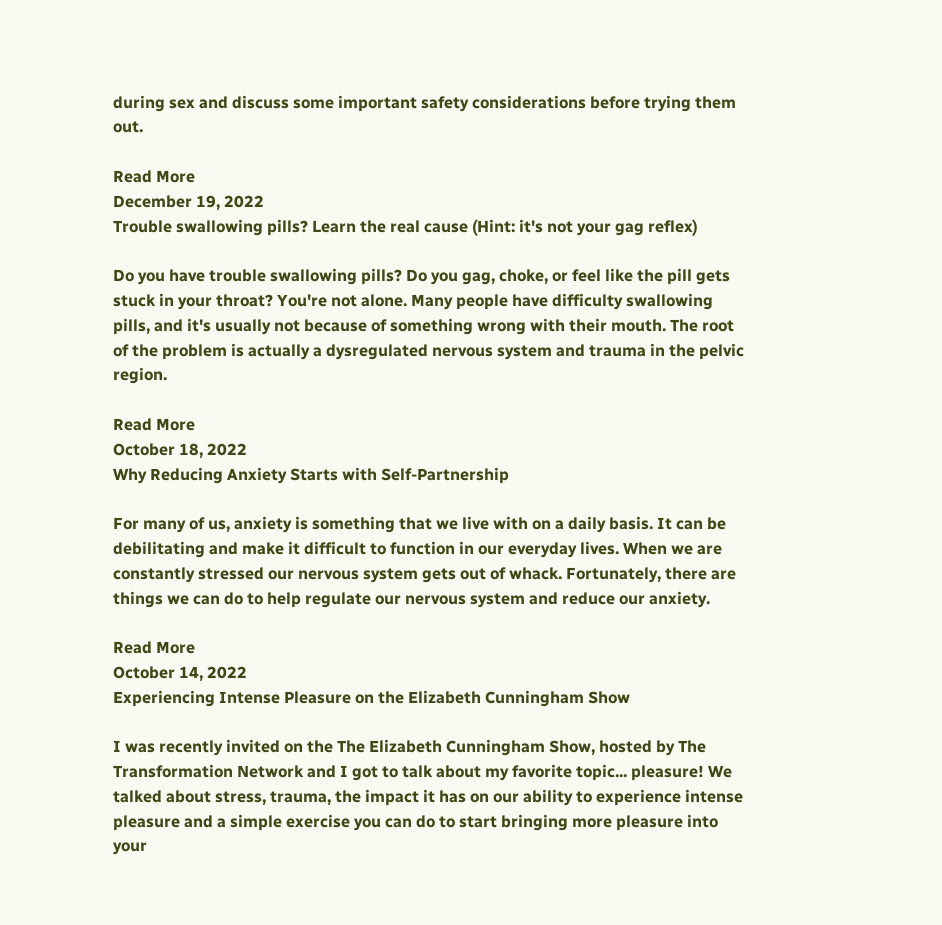during sex and discuss some important safety considerations before trying them out.

Read More
December 19, 2022
Trouble swallowing pills? Learn the real cause (Hint: it's not your gag reflex)

Do you have trouble swallowing pills? Do you gag, choke, or feel like the pill gets stuck in your throat? You're not alone. Many people have difficulty swallowing pills, and it's usually not because of something wrong with their mouth. The root of the problem is actually a dysregulated nervous system and trauma in the pelvic region.

Read More
October 18, 2022
Why Reducing Anxiety Starts with Self-Partnership

For many of us, anxiety is something that we live with on a daily basis. It can be debilitating and make it difficult to function in our everyday lives. When we are constantly stressed our nervous system gets out of whack. Fortunately, there are things we can do to help regulate our nervous system and reduce our anxiety.

Read More
October 14, 2022
Experiencing Intense Pleasure on the Elizabeth Cunningham Show

I was recently invited on the The Elizabeth Cunningham Show, hosted by The Transformation Network and I got to talk about my favorite topic... pleasure! We talked about stress, trauma, the impact it has on our ability to experience intense pleasure and a simple exercise you can do to start bringing more pleasure into your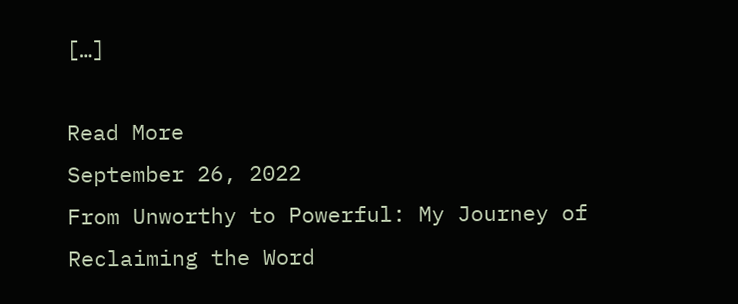[…]

Read More
September 26, 2022
From Unworthy to Powerful: My Journey of Reclaiming the Word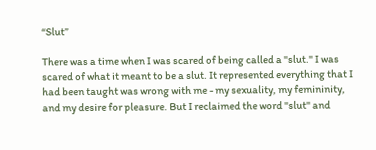“Slut”

There was a time when I was scared of being called a "slut." I was scared of what it meant to be a slut. It represented everything that I had been taught was wrong with me - my sexuality, my femininity, and my desire for pleasure. But I reclaimed the word "slut" and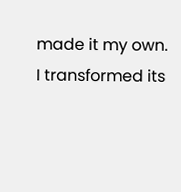made it my own. I transformed its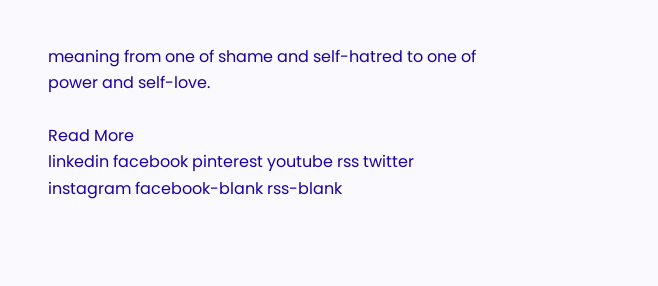meaning from one of shame and self-hatred to one of power and self-love.

Read More
linkedin facebook pinterest youtube rss twitter instagram facebook-blank rss-blank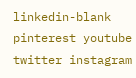linkedin-blank pinterest youtube twitter instagram